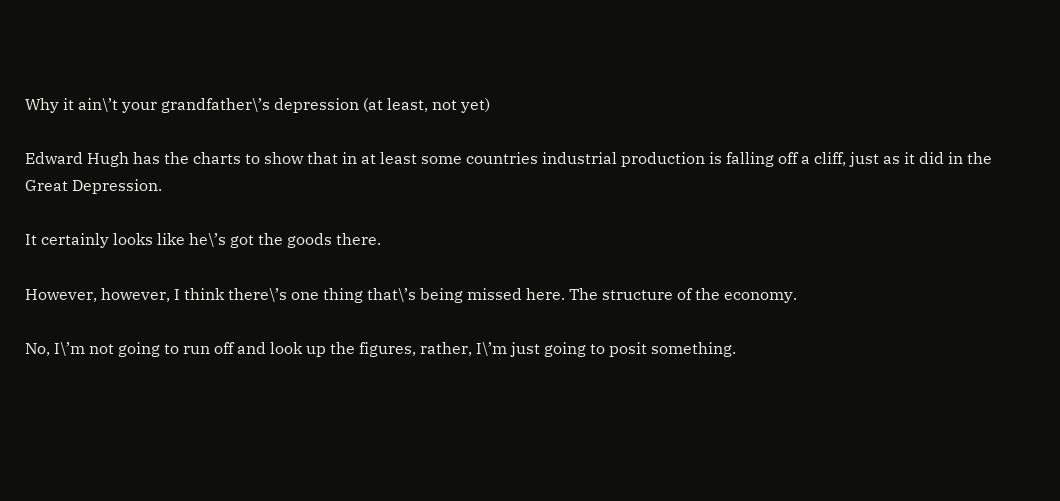Why it ain\’t your grandfather\’s depression (at least, not yet)

Edward Hugh has the charts to show that in at least some countries industrial production is falling off a cliff, just as it did in the Great Depression.

It certainly looks like he\’s got the goods there.

However, however, I think there\’s one thing that\’s being missed here. The structure of the economy.

No, I\’m not going to run off and look up the figures, rather, I\’m just going to posit something.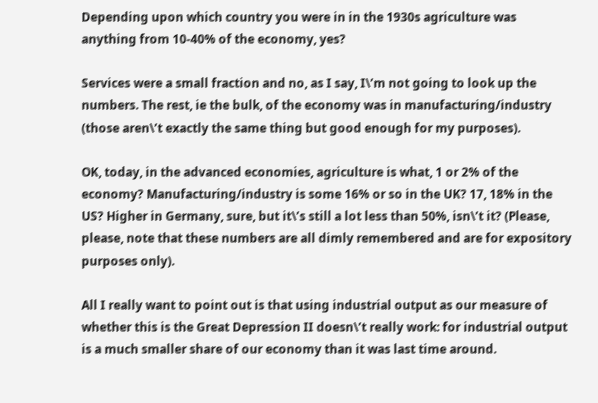Depending upon which country you were in in the 1930s agriculture was anything from 10-40% of the economy, yes?

Services were a small fraction and no, as I say, I\’m not going to look up the numbers. The rest, ie the bulk, of the economy was in manufacturing/industry (those aren\’t exactly the same thing but good enough for my purposes).

OK, today, in the advanced economies, agriculture is what, 1 or 2% of the economy? Manufacturing/industry is some 16% or so in the UK? 17, 18% in the US? Higher in Germany, sure, but it\’s still a lot less than 50%, isn\’t it? (Please, please, note that these numbers are all dimly remembered and are for expository purposes only).

All I really want to point out is that using industrial output as our measure of whether this is the Great Depression II doesn\’t really work: for industrial output is a much smaller share of our economy than it was last time around.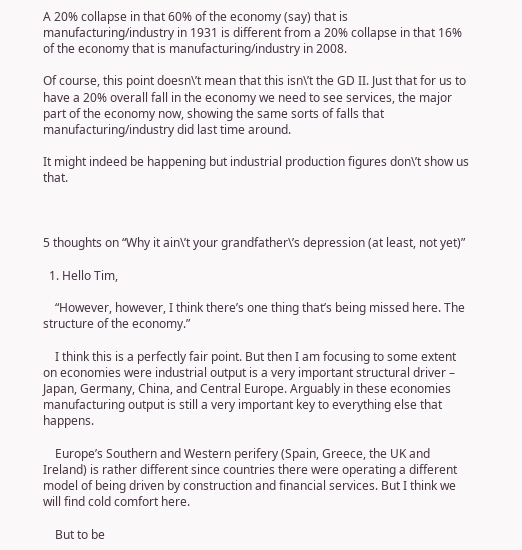A 20% collapse in that 60% of the economy (say) that is manufacturing/industry in 1931 is different from a 20% collapse in that 16% of the economy that is manufacturing/industry in 2008.

Of course, this point doesn\’t mean that this isn\’t the GD II. Just that for us to have a 20% overall fall in the economy we need to see services, the major part of the economy now, showing the same sorts of falls that manufacturing/industry did last time around.

It might indeed be happening but industrial production figures don\’t show us that.



5 thoughts on “Why it ain\’t your grandfather\’s depression (at least, not yet)”

  1. Hello Tim,

    “However, however, I think there’s one thing that’s being missed here. The structure of the economy.”

    I think this is a perfectly fair point. But then I am focusing to some extent on economies were industrial output is a very important structural driver – Japan, Germany, China, and Central Europe. Arguably in these economies manufacturing output is still a very important key to everything else that happens.

    Europe’s Southern and Western perifery (Spain, Greece, the UK and Ireland) is rather different since countries there were operating a different model of being driven by construction and financial services. But I think we will find cold comfort here.

    But to be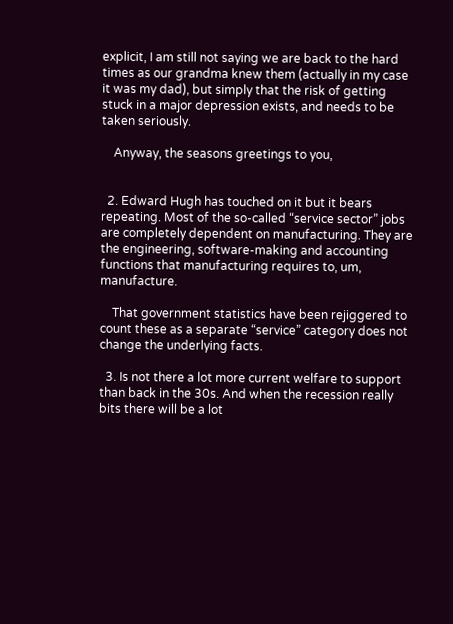explicit, I am still not saying we are back to the hard times as our grandma knew them (actually in my case it was my dad), but simply that the risk of getting stuck in a major depression exists, and needs to be taken seriously.

    Anyway, the seasons greetings to you,


  2. Edward Hugh has touched on it but it bears repeating. Most of the so-called “service sector” jobs are completely dependent on manufacturing. They are the engineering, software-making and accounting functions that manufacturing requires to, um, manufacture.

    That government statistics have been rejiggered to count these as a separate “service” category does not change the underlying facts.

  3. Is not there a lot more current welfare to support than back in the 30s. And when the recession really bits there will be a lot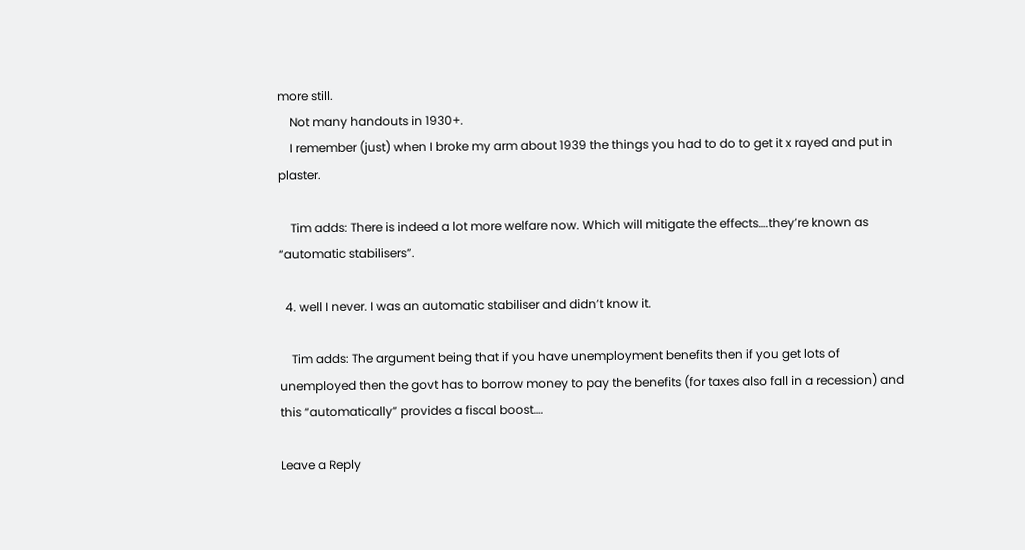more still.
    Not many handouts in 1930+.
    I remember (just) when I broke my arm about 1939 the things you had to do to get it x rayed and put in plaster.

    Tim adds: There is indeed a lot more welfare now. Which will mitigate the effects….they’re known as “automatic stabilisers”.

  4. well I never. I was an automatic stabiliser and didn’t know it.

    Tim adds: The argument being that if you have unemployment benefits then if you get lots of unemployed then the govt has to borrow money to pay the benefits (for taxes also fall in a recession) and this “automatically” provides a fiscal boost….

Leave a Reply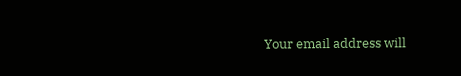Your email address will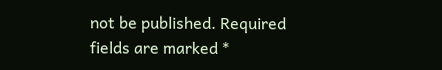not be published. Required fields are marked *